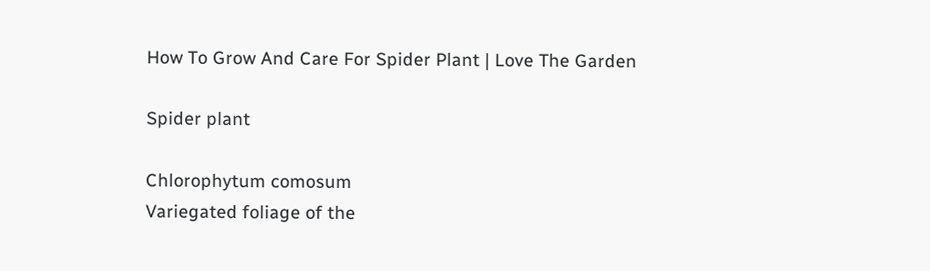How To Grow And Care For Spider Plant | Love The Garden

Spider plant

Chlorophytum comosum
Variegated foliage of the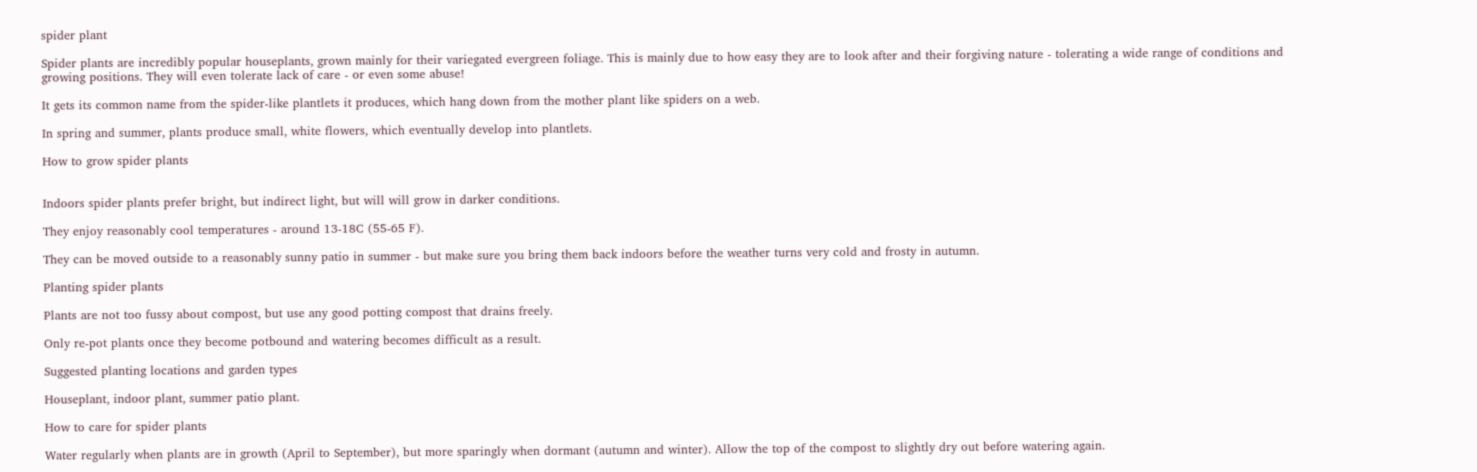spider plant

Spider plants are incredibly popular houseplants, grown mainly for their variegated evergreen foliage. This is mainly due to how easy they are to look after and their forgiving nature - tolerating a wide range of conditions and growing positions. They will even tolerate lack of care - or even some abuse!

It gets its common name from the spider-like plantlets it produces, which hang down from the mother plant like spiders on a web.

In spring and summer, plants produce small, white flowers, which eventually develop into plantlets.

How to grow spider plants


Indoors spider plants prefer bright, but indirect light, but will will grow in darker conditions.

They enjoy reasonably cool temperatures - around 13-18C (55-65 F).

They can be moved outside to a reasonably sunny patio in summer - but make sure you bring them back indoors before the weather turns very cold and frosty in autumn.

Planting spider plants

Plants are not too fussy about compost, but use any good potting compost that drains freely.

Only re-pot plants once they become potbound and watering becomes difficult as a result.

Suggested planting locations and garden types

Houseplant, indoor plant, summer patio plant.

How to care for spider plants

Water regularly when plants are in growth (April to September), but more sparingly when dormant (autumn and winter). Allow the top of the compost to slightly dry out before watering again.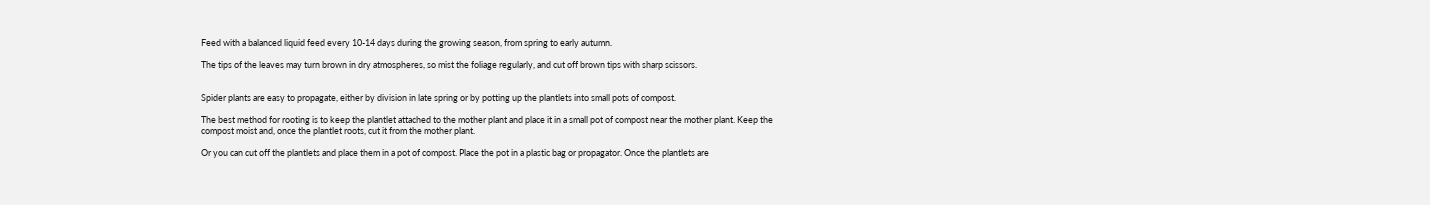Feed with a balanced liquid feed every 10-14 days during the growing season, from spring to early autumn.

The tips of the leaves may turn brown in dry atmospheres, so mist the foliage regularly, and cut off brown tips with sharp scissors.


Spider plants are easy to propagate, either by division in late spring or by potting up the plantlets into small pots of compost.

The best method for rooting is to keep the plantlet attached to the mother plant and place it in a small pot of compost near the mother plant. Keep the compost moist and, once the plantlet roots, cut it from the mother plant.

Or you can cut off the plantlets and place them in a pot of compost. Place the pot in a plastic bag or propagator. Once the plantlets are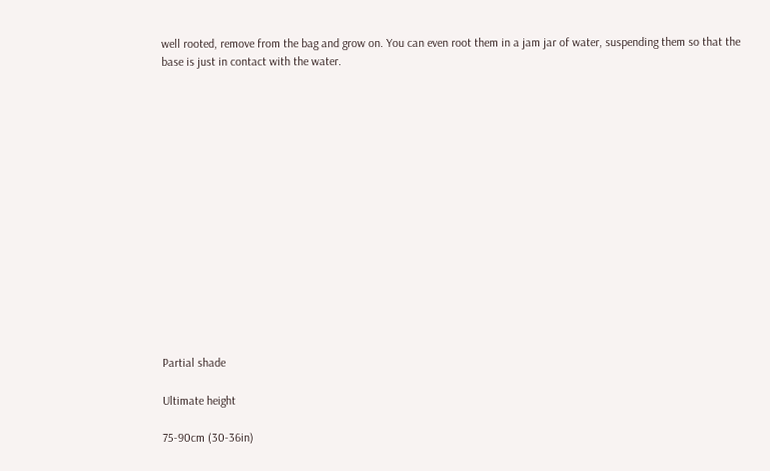well rooted, remove from the bag and grow on. You can even root them in a jam jar of water, suspending them so that the base is just in contact with the water.















Partial shade

Ultimate height

75-90cm (30-36in)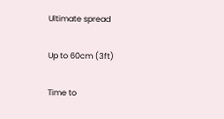Ultimate spread

Up to 60cm (3ft)

Time to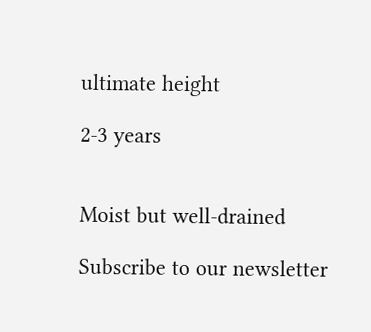ultimate height

2-3 years


Moist but well-drained

Subscribe to our newsletter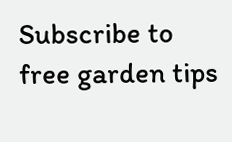Subscribe to free garden tips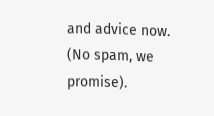and advice now. (No spam, we promise).